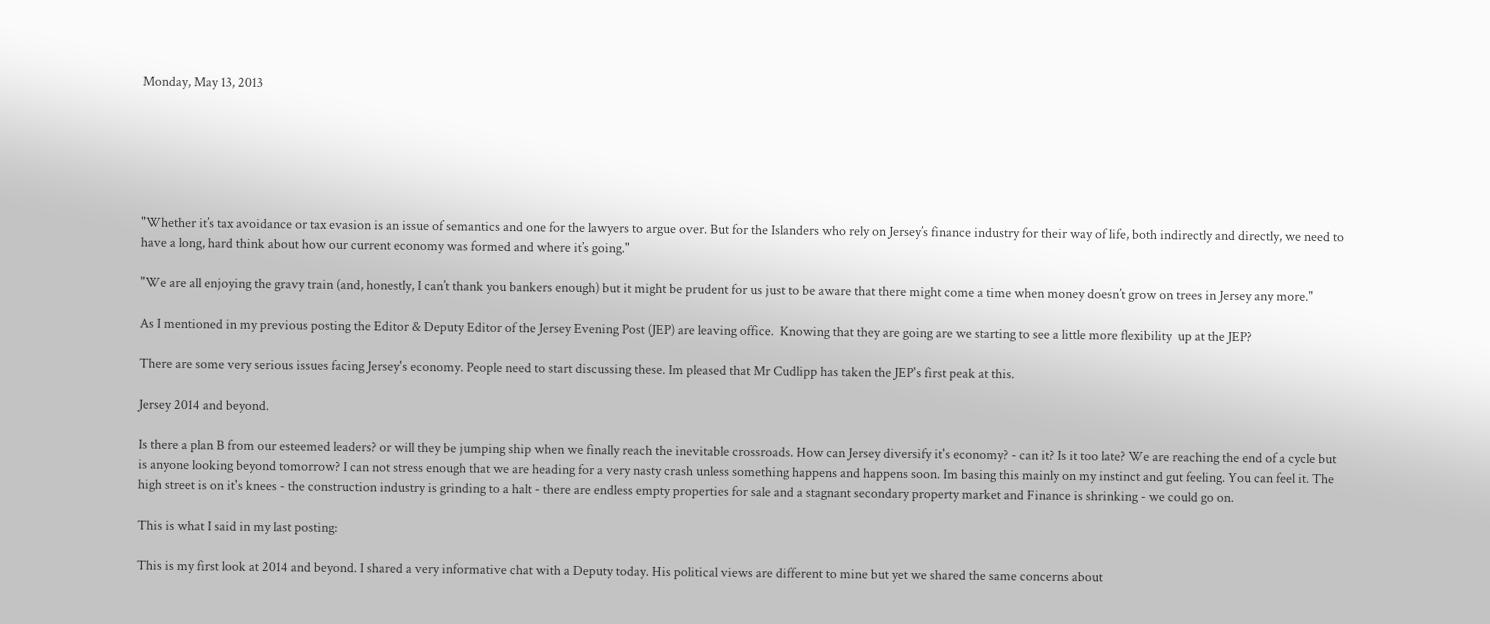Monday, May 13, 2013






"Whether it’s tax avoidance or tax evasion is an issue of semantics and one for the lawyers to argue over. But for the Islanders who rely on Jersey’s finance industry for their way of life, both indirectly and directly, we need to have a long, hard think about how our current economy was formed and where it’s going."

"We are all enjoying the gravy train (and, honestly, I can’t thank you bankers enough) but it might be prudent for us just to be aware that there might come a time when money doesn’t grow on trees in Jersey any more."

As I mentioned in my previous posting the Editor & Deputy Editor of the Jersey Evening Post (JEP) are leaving office.  Knowing that they are going are we starting to see a little more flexibility  up at the JEP?

There are some very serious issues facing Jersey's economy. People need to start discussing these. Im pleased that Mr Cudlipp has taken the JEP's first peak at this.

Jersey 2014 and beyond.

Is there a plan B from our esteemed leaders? or will they be jumping ship when we finally reach the inevitable crossroads. How can Jersey diversify it's economy? - can it? Is it too late? We are reaching the end of a cycle but is anyone looking beyond tomorrow? I can not stress enough that we are heading for a very nasty crash unless something happens and happens soon. Im basing this mainly on my instinct and gut feeling. You can feel it. The high street is on it's knees - the construction industry is grinding to a halt - there are endless empty properties for sale and a stagnant secondary property market and Finance is shrinking - we could go on.

This is what I said in my last posting:

This is my first look at 2014 and beyond. I shared a very informative chat with a Deputy today. His political views are different to mine but yet we shared the same concerns about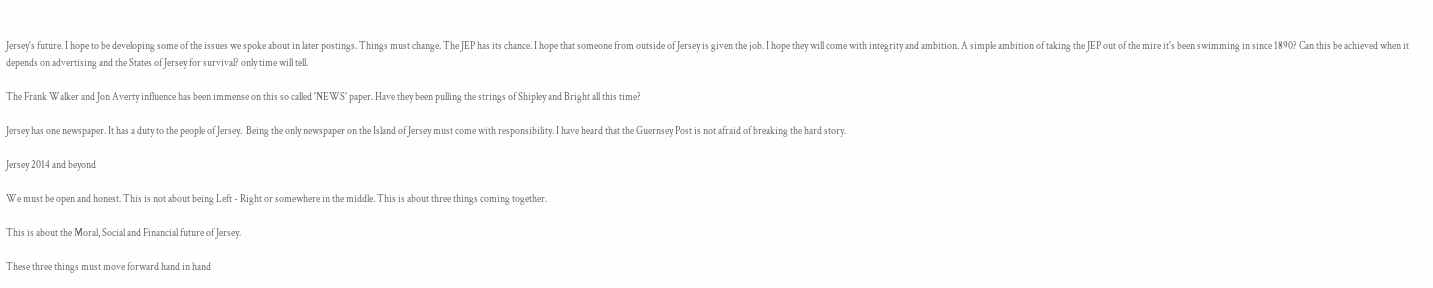Jersey's future. I hope to be developing some of the issues we spoke about in later postings. Things must change. The JEP has its chance. I hope that someone from outside of Jersey is given the job. I hope they will come with integrity and ambition. A simple ambition of taking the JEP out of the mire it's been swimming in since 1890? Can this be achieved when it depends on advertising and the States of Jersey for survival? only time will tell.

The Frank Walker and Jon Averty influence has been immense on this so called 'NEWS' paper. Have they been pulling the strings of Shipley and Bright all this time?

Jersey has one newspaper. It has a duty to the people of Jersey.  Being the only newspaper on the Island of Jersey must come with responsibility. I have heard that the Guernsey Post is not afraid of breaking the hard story.

Jersey 2014 and beyond

We must be open and honest. This is not about being Left - Right or somewhere in the middle. This is about three things coming together.

This is about the Moral, Social and Financial future of Jersey.

These three things must move forward hand in hand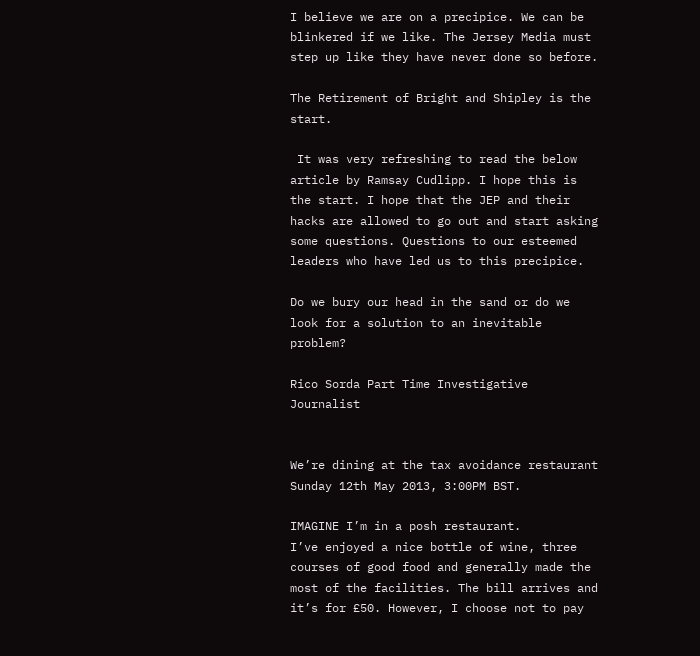I believe we are on a precipice. We can be blinkered if we like. The Jersey Media must step up like they have never done so before.

The Retirement of Bright and Shipley is the start.

 It was very refreshing to read the below article by Ramsay Cudlipp. I hope this is the start. I hope that the JEP and their hacks are allowed to go out and start asking some questions. Questions to our esteemed leaders who have led us to this precipice.

Do we bury our head in the sand or do we look for a solution to an inevitable problem?

Rico Sorda Part Time Investigative Journalist


We’re dining at the tax avoidance restaurant
Sunday 12th May 2013, 3:00PM BST.

IMAGINE I’m in a posh restaurant.
I’ve enjoyed a nice bottle of wine, three courses of good food and generally made the most of the facilities. The bill arrives and it’s for £50. However, I choose not to pay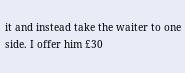it and instead take the waiter to one side. I offer him £30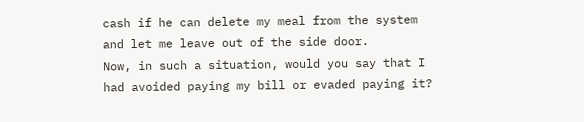cash if he can delete my meal from the system and let me leave out of the side door.
Now, in such a situation, would you say that I had avoided paying my bill or evaded paying it?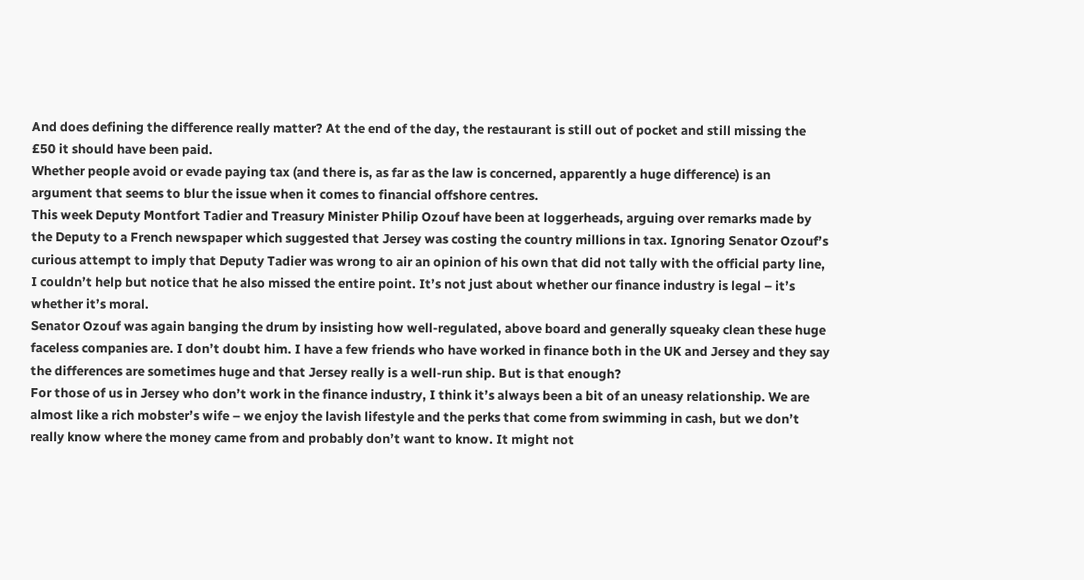And does defining the difference really matter? At the end of the day, the restaurant is still out of pocket and still missing the £50 it should have been paid.
Whether people avoid or evade paying tax (and there is, as far as the law is concerned, apparently a huge difference) is an argument that seems to blur the issue when it comes to financial offshore centres.
This week Deputy Montfort Tadier and Treasury Minister Philip Ozouf have been at loggerheads, arguing over remarks made by the Deputy to a French newspaper which suggested that Jersey was costing the country millions in tax. Ignoring Senator Ozouf’s curious attempt to imply that Deputy Tadier was wrong to air an opinion of his own that did not tally with the official party line, I couldn’t help but notice that he also missed the entire point. It’s not just about whether our finance industry is legal – it’s whether it’s moral.
Senator Ozouf was again banging the drum by insisting how well-regulated, above board and generally squeaky clean these huge faceless companies are. I don’t doubt him. I have a few friends who have worked in finance both in the UK and Jersey and they say the differences are sometimes huge and that Jersey really is a well-run ship. But is that enough?
For those of us in Jersey who don’t work in the finance industry, I think it’s always been a bit of an uneasy relationship. We are almost like a rich mobster’s wife – we enjoy the lavish lifestyle and the perks that come from swimming in cash, but we don’t really know where the money came from and probably don’t want to know. It might not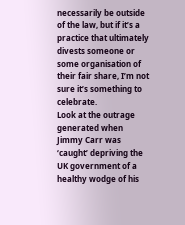necessarily be outside of the law, but if it’s a practice that ultimately divests someone or some organisation of their fair share, I’m not sure it’s something to celebrate.
Look at the outrage generated when Jimmy Carr was ‘caught’ depriving the UK government of a healthy wodge of his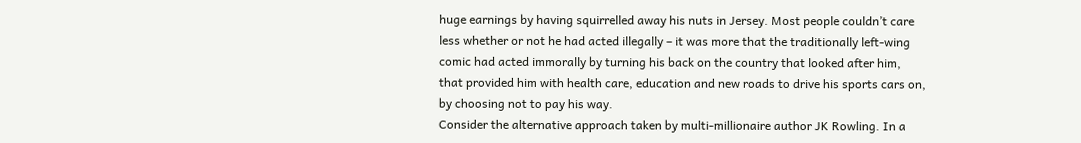huge earnings by having squirrelled away his nuts in Jersey. Most people couldn’t care less whether or not he had acted illegally – it was more that the traditionally left-wing comic had acted immorally by turning his back on the country that looked after him, that provided him with health care, education and new roads to drive his sports cars on, by choosing not to pay his way.
Consider the alternative approach taken by multi-millionaire author JK Rowling. In a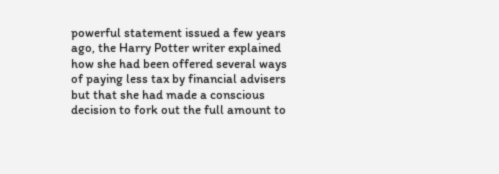powerful statement issued a few years ago, the Harry Potter writer explained how she had been offered several ways of paying less tax by financial advisers but that she had made a conscious decision to fork out the full amount to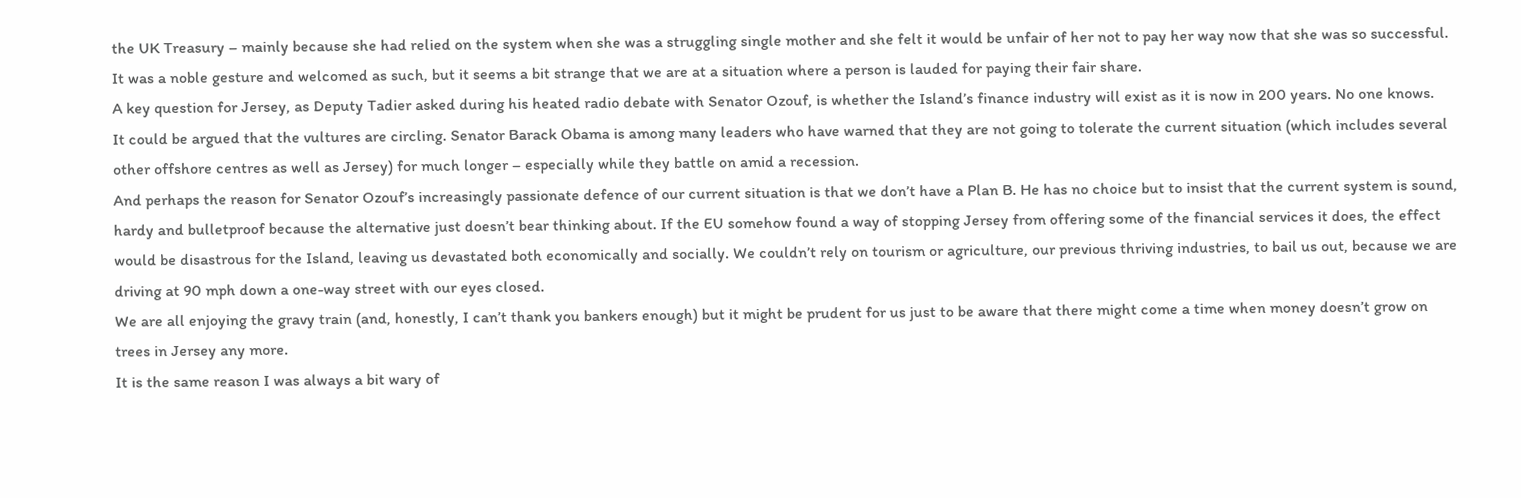the UK Treasury – mainly because she had relied on the system when she was a struggling single mother and she felt it would be unfair of her not to pay her way now that she was so successful. It was a noble gesture and welcomed as such, but it seems a bit strange that we are at a situation where a person is lauded for paying their fair share.
A key question for Jersey, as Deputy Tadier asked during his heated radio debate with Senator Ozouf, is whether the Island’s finance industry will exist as it is now in 200 years. No one knows.
It could be argued that the vultures are circling. Senator Barack Obama is among many leaders who have warned that they are not going to tolerate the current situation (which includes several other offshore centres as well as Jersey) for much longer – especially while they battle on amid a recession.
And perhaps the reason for Senator Ozouf’s increasingly passionate defence of our current situation is that we don’t have a Plan B. He has no choice but to insist that the current system is sound, hardy and bulletproof because the alternative just doesn’t bear thinking about. If the EU somehow found a way of stopping Jersey from offering some of the financial services it does, the effect would be disastrous for the Island, leaving us devastated both economically and socially. We couldn’t rely on tourism or agriculture, our previous thriving industries, to bail us out, because we are driving at 90 mph down a one-way street with our eyes closed.
We are all enjoying the gravy train (and, honestly, I can’t thank you bankers enough) but it might be prudent for us just to be aware that there might come a time when money doesn’t grow on trees in Jersey any more.
It is the same reason I was always a bit wary of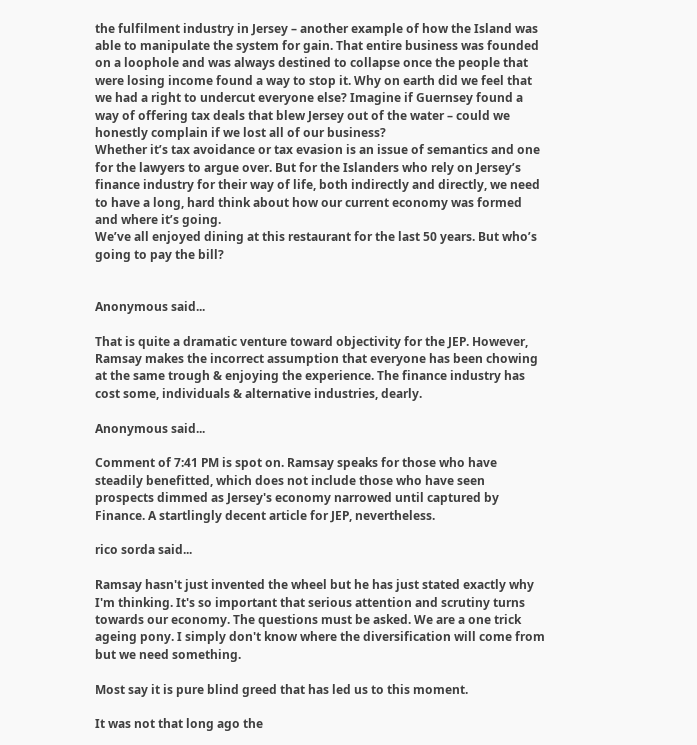the fulfilment industry in Jersey – another example of how the Island was able to manipulate the system for gain. That entire business was founded on a loophole and was always destined to collapse once the people that were losing income found a way to stop it. Why on earth did we feel that we had a right to undercut everyone else? Imagine if Guernsey found a way of offering tax deals that blew Jersey out of the water – could we honestly complain if we lost all of our business?
Whether it’s tax avoidance or tax evasion is an issue of semantics and one for the lawyers to argue over. But for the Islanders who rely on Jersey’s finance industry for their way of life, both indirectly and directly, we need to have a long, hard think about how our current economy was formed and where it’s going.
We’ve all enjoyed dining at this restaurant for the last 50 years. But who’s going to pay the bill?


Anonymous said...

That is quite a dramatic venture toward objectivity for the JEP. However, Ramsay makes the incorrect assumption that everyone has been chowing at the same trough & enjoying the experience. The finance industry has cost some, individuals & alternative industries, dearly.

Anonymous said...

Comment of 7:41 PM is spot on. Ramsay speaks for those who have steadily benefitted, which does not include those who have seen prospects dimmed as Jersey's economy narrowed until captured by Finance. A startlingly decent article for JEP, nevertheless.

rico sorda said...

Ramsay hasn't just invented the wheel but he has just stated exactly why I'm thinking. It's so important that serious attention and scrutiny turns towards our economy. The questions must be asked. We are a one trick ageing pony. I simply don't know where the diversification will come from but we need something.

Most say it is pure blind greed that has led us to this moment.

It was not that long ago the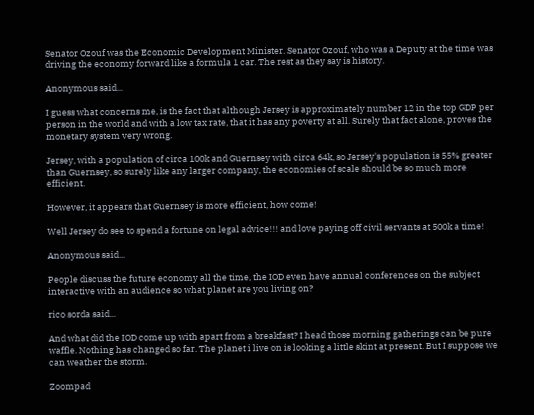Senator Ozouf was the Economic Development Minister. Senator Ozouf, who was a Deputy at the time was driving the economy forward like a formula 1 car. The rest as they say is history.

Anonymous said...

I guess what concerns me, is the fact that although Jersey is approximately number 12 in the top GDP per person in the world and with a low tax rate, that it has any poverty at all. Surely that fact alone, proves the monetary system very wrong.

Jersey, with a population of circa 100k and Guernsey with circa 64k, so Jersey's population is 55% greater than Guernsey, so surely like any larger company, the economies of scale should be so much more efficient.

However, it appears that Guernsey is more efficient, how come!

Well Jersey do see to spend a fortune on legal advice!!! and love paying off civil servants at 500k a time!

Anonymous said...

People discuss the future economy all the time, the IOD even have annual conferences on the subject interactive with an audience so what planet are you living on?

rico sorda said...

And what did the IOD come up with apart from a breakfast? I head those morning gatherings can be pure waffle. Nothing has changed so far. The planet i live on is looking a little skint at present. But I suppose we can weather the storm.

Zoompad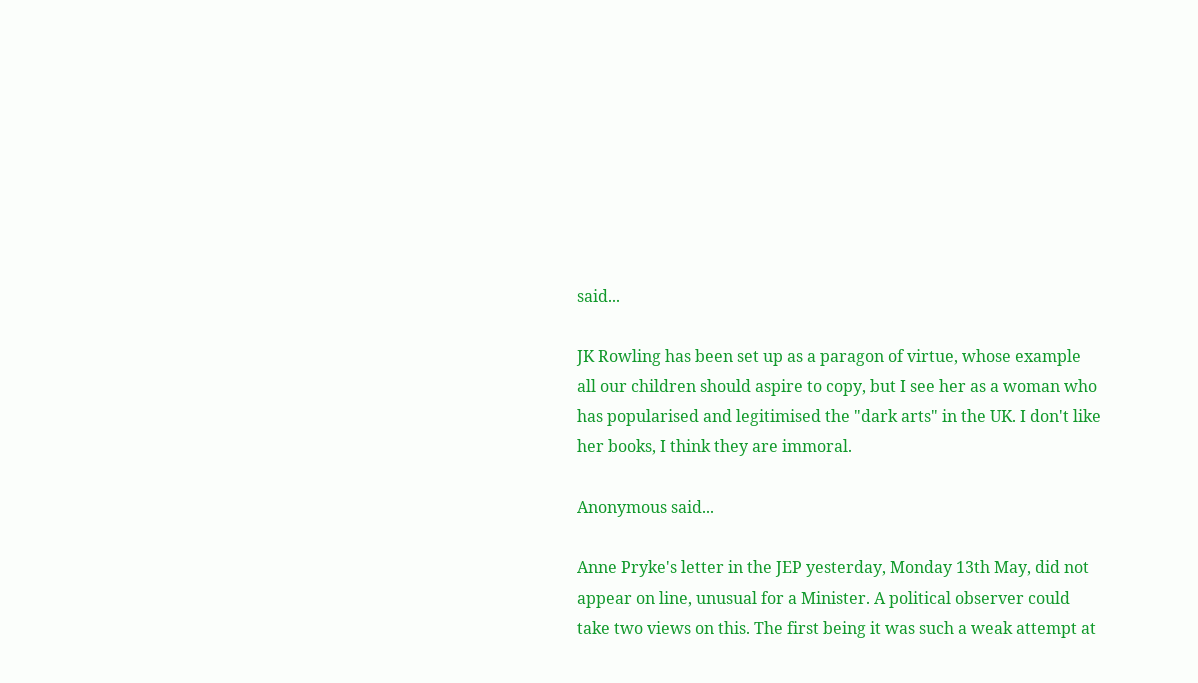said...

JK Rowling has been set up as a paragon of virtue, whose example all our children should aspire to copy, but I see her as a woman who has popularised and legitimised the "dark arts" in the UK. I don't like her books, I think they are immoral.

Anonymous said...

Anne Pryke's letter in the JEP yesterday, Monday 13th May, did not appear on line, unusual for a Minister. A political observer could take two views on this. The first being it was such a weak attempt at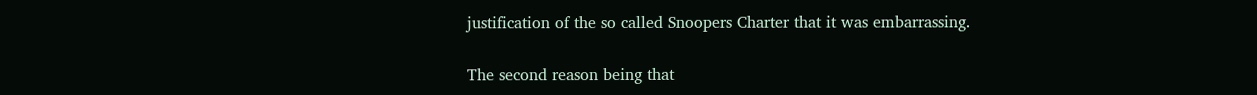justification of the so called Snoopers Charter that it was embarrassing.

The second reason being that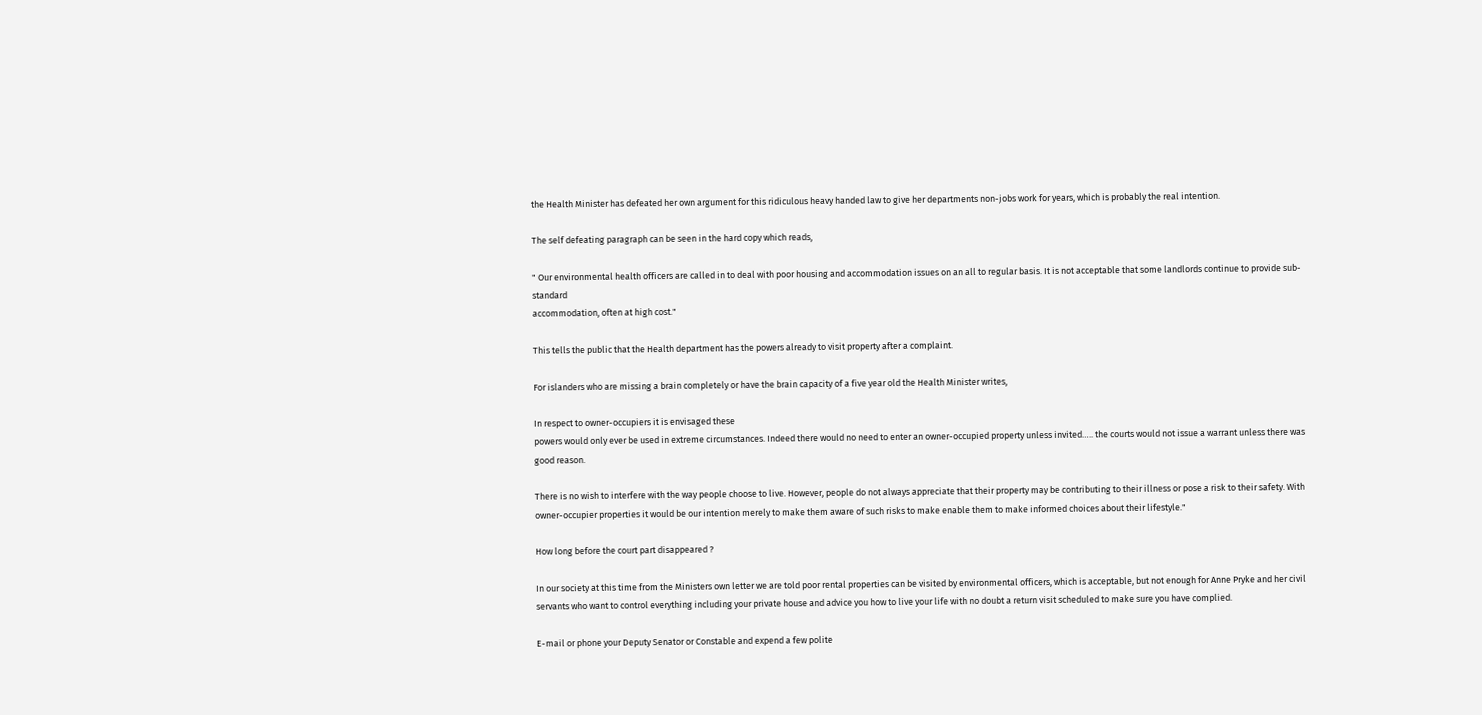the Health Minister has defeated her own argument for this ridiculous heavy handed law to give her departments non-jobs work for years, which is probably the real intention.

The self defeating paragraph can be seen in the hard copy which reads,

" Our environmental health officers are called in to deal with poor housing and accommodation issues on an all to regular basis. It is not acceptable that some landlords continue to provide sub-standard
accommodation, often at high cost."

This tells the public that the Health department has the powers already to visit property after a complaint.

For islanders who are missing a brain completely or have the brain capacity of a five year old the Health Minister writes,

In respect to owner-occupiers it is envisaged these
powers would only ever be used in extreme circumstances. Indeed there would no need to enter an owner-occupied property unless invited….. the courts would not issue a warrant unless there was good reason.

There is no wish to interfere with the way people choose to live. However, people do not always appreciate that their property may be contributing to their illness or pose a risk to their safety. With owner-occupier properties it would be our intention merely to make them aware of such risks to make enable them to make informed choices about their lifestyle."

How long before the court part disappeared ?

In our society at this time from the Ministers own letter we are told poor rental properties can be visited by environmental officers, which is acceptable, but not enough for Anne Pryke and her civil servants who want to control everything including your private house and advice you how to live your life with no doubt a return visit scheduled to make sure you have complied.

E-mail or phone your Deputy Senator or Constable and expend a few polite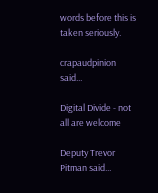words before this is taken seriously.

crapaudpinion said...

Digital Divide - not all are welcome

Deputy Trevor Pitman said...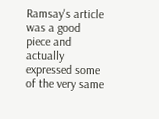Ramsay's article was a good piece and actually expressed some of the very same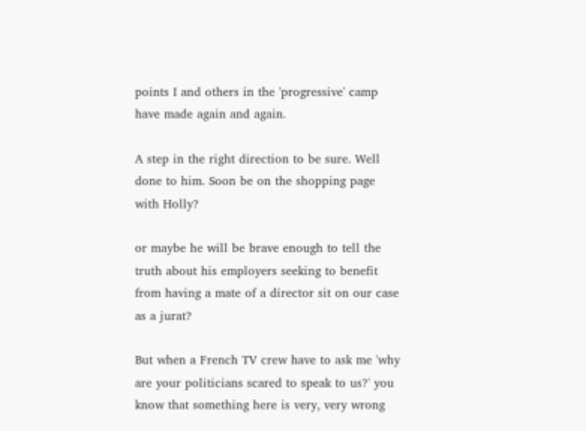points I and others in the 'progressive' camp have made again and again.

A step in the right direction to be sure. Well done to him. Soon be on the shopping page with Holly?

or maybe he will be brave enough to tell the truth about his employers seeking to benefit from having a mate of a director sit on our case as a jurat?

But when a French TV crew have to ask me 'why are your politicians scared to speak to us?' you know that something here is very, very wrong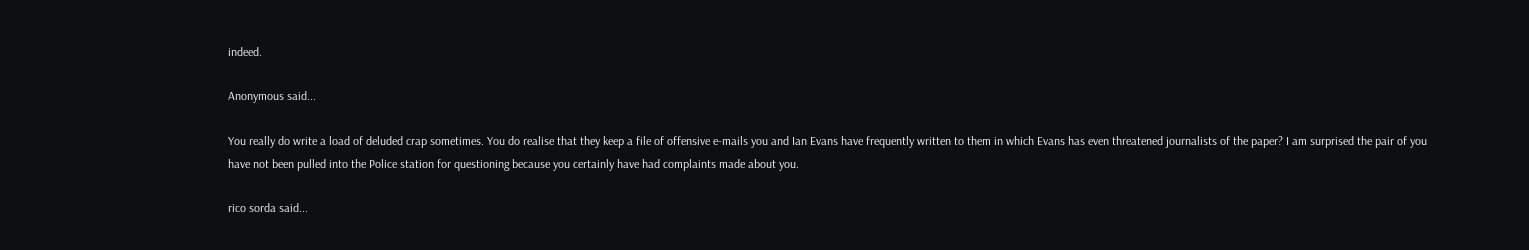indeed.

Anonymous said...

You really do write a load of deluded crap sometimes. You do realise that they keep a file of offensive e-mails you and Ian Evans have frequently written to them in which Evans has even threatened journalists of the paper? I am surprised the pair of you have not been pulled into the Police station for questioning because you certainly have had complaints made about you.

rico sorda said...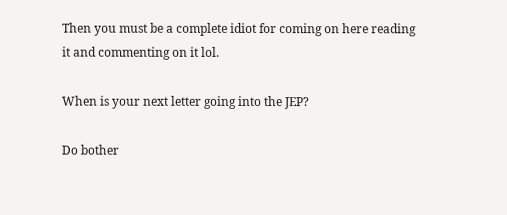Then you must be a complete idiot for coming on here reading it and commenting on it lol.

When is your next letter going into the JEP?

Do bother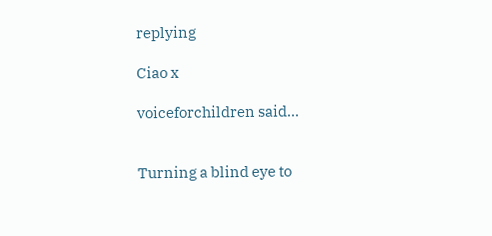replying

Ciao x

voiceforchildren said...


Turning a blind eye to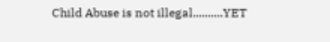Child Abuse is not illegal..........YET